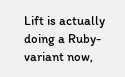Lift is actually doing a Ruby-variant now,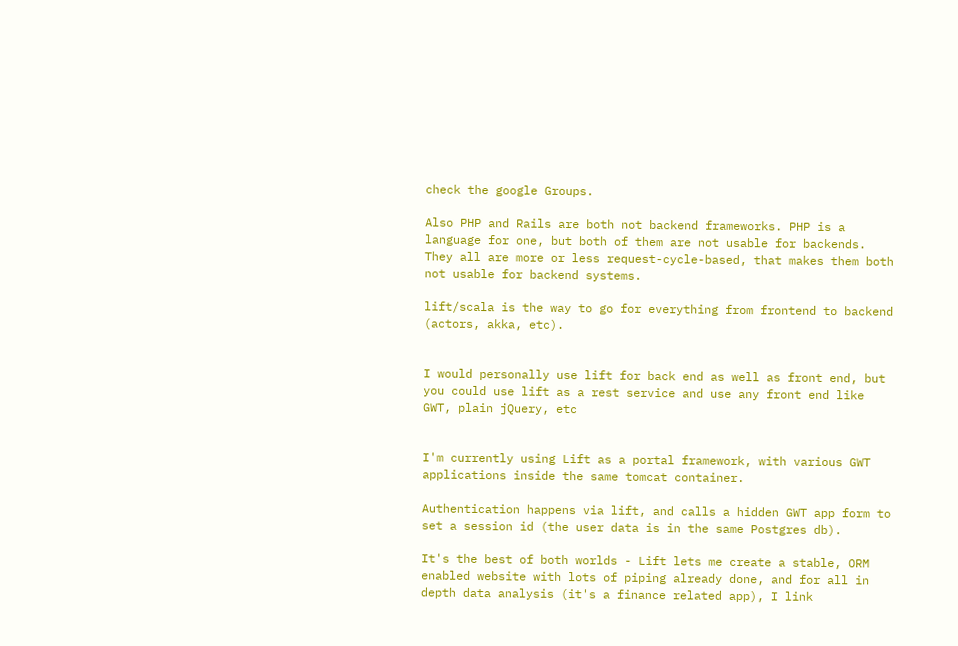check the google Groups.

Also PHP and Rails are both not backend frameworks. PHP is a language for one, but both of them are not usable for backends. They all are more or less request-cycle-based, that makes them both not usable for backend systems.

lift/scala is the way to go for everything from frontend to backend (actors, akka, etc).


I would personally use lift for back end as well as front end, but you could use lift as a rest service and use any front end like GWT, plain jQuery, etc


I'm currently using Lift as a portal framework, with various GWT applications inside the same tomcat container.

Authentication happens via lift, and calls a hidden GWT app form to set a session id (the user data is in the same Postgres db).

It's the best of both worlds - Lift lets me create a stable, ORM enabled website with lots of piping already done, and for all in depth data analysis (it's a finance related app), I link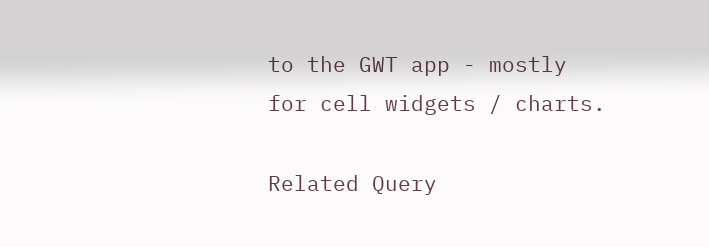to the GWT app - mostly for cell widgets / charts.

Related Query